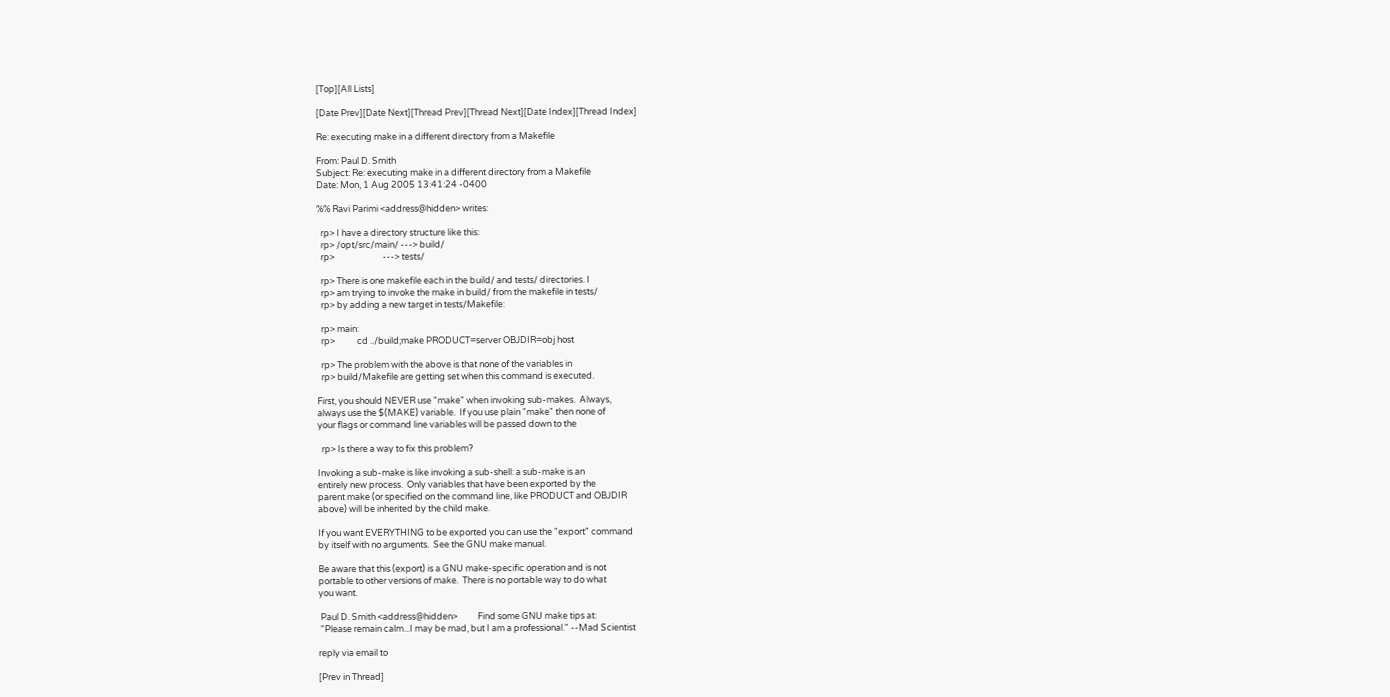[Top][All Lists]

[Date Prev][Date Next][Thread Prev][Thread Next][Date Index][Thread Index]

Re: executing make in a different directory from a Makefile

From: Paul D. Smith
Subject: Re: executing make in a different directory from a Makefile
Date: Mon, 1 Aug 2005 13:41:24 -0400

%% Ravi Parimi <address@hidden> writes:

  rp> I have a directory structure like this:
  rp> /opt/src/main/ ---> build/
  rp>                        ---> tests/

  rp> There is one makefile each in the build/ and tests/ directories. I
  rp> am trying to invoke the make in build/ from the makefile in tests/
  rp> by adding a new target in tests/Makefile:

  rp> main:
  rp>           cd ../build;make PRODUCT=server OBJDIR=obj host

  rp> The problem with the above is that none of the variables in
  rp> build/Makefile are getting set when this command is executed.

First, you should NEVER use "make" when invoking sub-makes.  Always,
always use the $(MAKE) variable.  If you use plain "make" then none of
your flags or command line variables will be passed down to the

  rp> Is there a way to fix this problem?

Invoking a sub-make is like invoking a sub-shell: a sub-make is an
entirely new process.  Only variables that have been exported by the
parent make (or specified on the command line, like PRODUCT and OBJDIR
above) will be inherited by the child make.

If you want EVERYTHING to be exported you can use the "export" command
by itself with no arguments.  See the GNU make manual.

Be aware that this (export) is a GNU make-specific operation and is not
portable to other versions of make.  There is no portable way to do what
you want.

 Paul D. Smith <address@hidden>          Find some GNU make tips at:
 "Please remain calm...I may be mad, but I am a professional." --Mad Scientist

reply via email to

[Prev in Thread]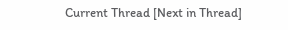Current Thread [Next in Thread]